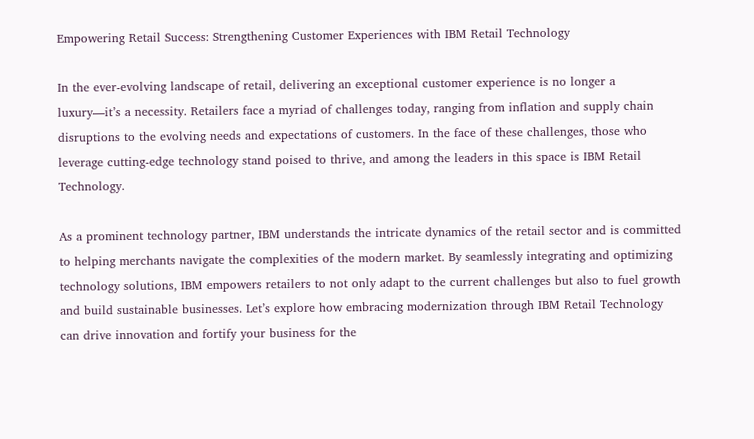Empowering Retail Success: Strengthening Customer Experiences with IBM Retail Technology

In the ever-evolving landscape of retail, delivering an exceptional customer experience is no longer a luxury—it’s a necessity. Retailers face a myriad of challenges today, ranging from inflation and supply chain disruptions to the evolving needs and expectations of customers. In the face of these challenges, those who leverage cutting-edge technology stand poised to thrive, and among the leaders in this space is IBM Retail Technology.

As a prominent technology partner, IBM understands the intricate dynamics of the retail sector and is committed to helping merchants navigate the complexities of the modern market. By seamlessly integrating and optimizing technology solutions, IBM empowers retailers to not only adapt to the current challenges but also to fuel growth and build sustainable businesses. Let’s explore how embracing modernization through IBM Retail Technology can drive innovation and fortify your business for the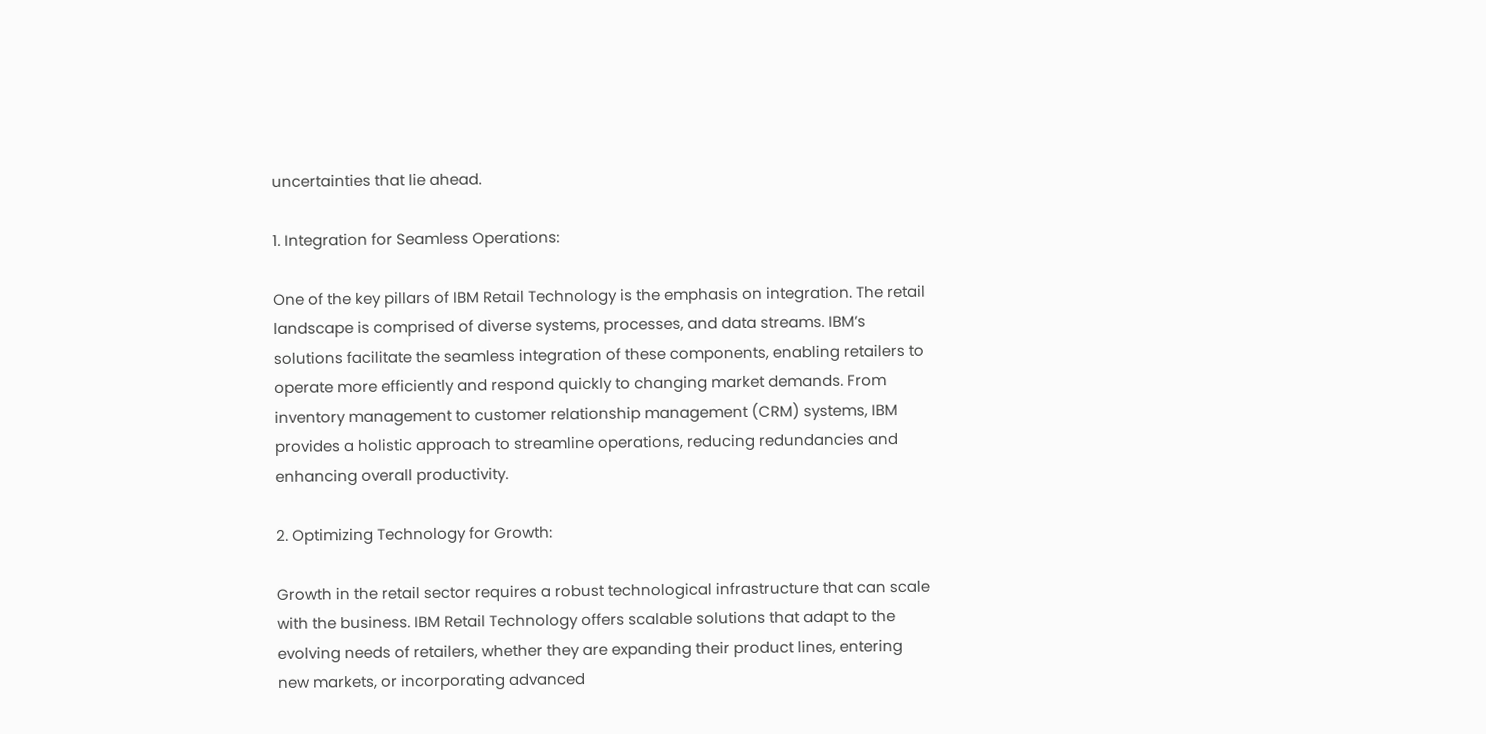uncertainties that lie ahead.

1. Integration for Seamless Operations:

One of the key pillars of IBM Retail Technology is the emphasis on integration. The retail landscape is comprised of diverse systems, processes, and data streams. IBM’s solutions facilitate the seamless integration of these components, enabling retailers to operate more efficiently and respond quickly to changing market demands. From inventory management to customer relationship management (CRM) systems, IBM provides a holistic approach to streamline operations, reducing redundancies and enhancing overall productivity.

2. Optimizing Technology for Growth:

Growth in the retail sector requires a robust technological infrastructure that can scale with the business. IBM Retail Technology offers scalable solutions that adapt to the evolving needs of retailers, whether they are expanding their product lines, entering new markets, or incorporating advanced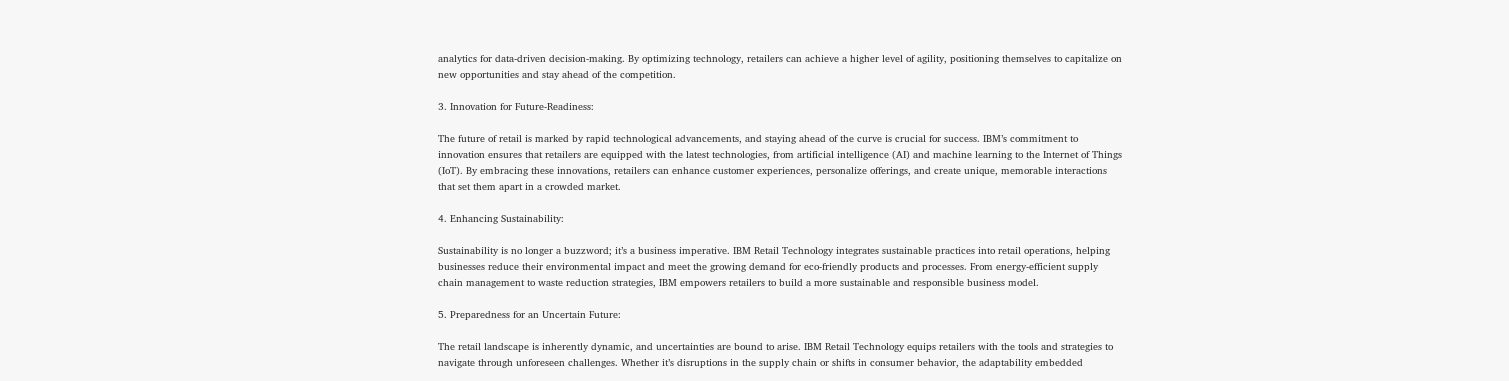analytics for data-driven decision-making. By optimizing technology, retailers can achieve a higher level of agility, positioning themselves to capitalize on new opportunities and stay ahead of the competition.

3. Innovation for Future-Readiness:

The future of retail is marked by rapid technological advancements, and staying ahead of the curve is crucial for success. IBM’s commitment to innovation ensures that retailers are equipped with the latest technologies, from artificial intelligence (AI) and machine learning to the Internet of Things (IoT). By embracing these innovations, retailers can enhance customer experiences, personalize offerings, and create unique, memorable interactions that set them apart in a crowded market.

4. Enhancing Sustainability:

Sustainability is no longer a buzzword; it’s a business imperative. IBM Retail Technology integrates sustainable practices into retail operations, helping businesses reduce their environmental impact and meet the growing demand for eco-friendly products and processes. From energy-efficient supply chain management to waste reduction strategies, IBM empowers retailers to build a more sustainable and responsible business model.

5. Preparedness for an Uncertain Future:

The retail landscape is inherently dynamic, and uncertainties are bound to arise. IBM Retail Technology equips retailers with the tools and strategies to navigate through unforeseen challenges. Whether it’s disruptions in the supply chain or shifts in consumer behavior, the adaptability embedded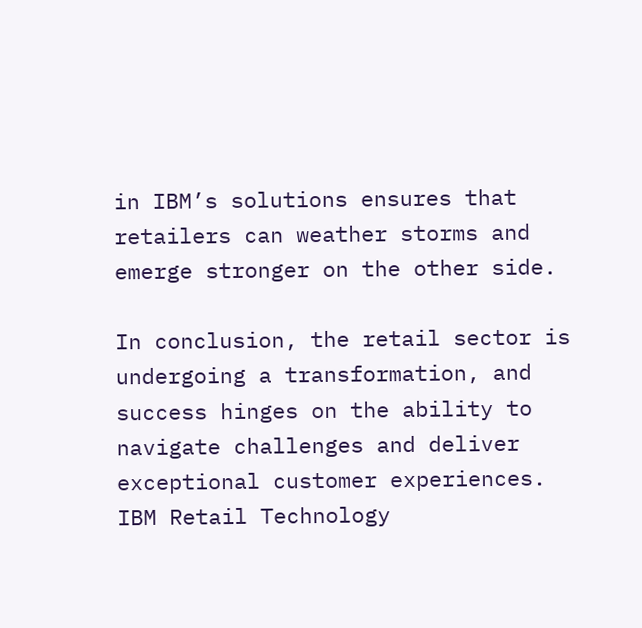in IBM’s solutions ensures that retailers can weather storms and emerge stronger on the other side.

In conclusion, the retail sector is undergoing a transformation, and success hinges on the ability to navigate challenges and deliver exceptional customer experiences. IBM Retail Technology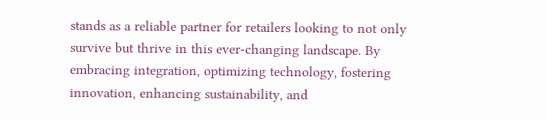stands as a reliable partner for retailers looking to not only survive but thrive in this ever-changing landscape. By embracing integration, optimizing technology, fostering innovation, enhancing sustainability, and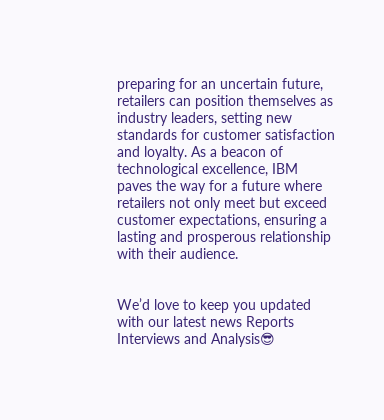preparing for an uncertain future, retailers can position themselves as industry leaders, setting new standards for customer satisfaction and loyalty. As a beacon of technological excellence, IBM paves the way for a future where retailers not only meet but exceed customer expectations, ensuring a lasting and prosperous relationship with their audience.


We’d love to keep you updated with our latest news Reports Interviews and Analysis😎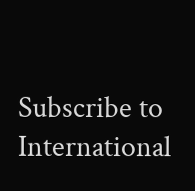Subscribe to International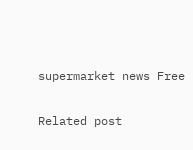supermarket news Free

Related post